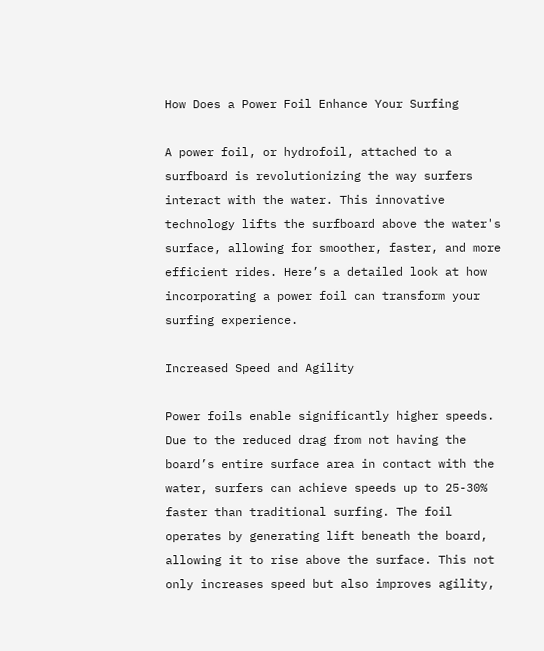How Does a Power Foil Enhance Your Surfing

A power foil, or hydrofoil, attached to a surfboard is revolutionizing the way surfers interact with the water. This innovative technology lifts the surfboard above the water's surface, allowing for smoother, faster, and more efficient rides. Here’s a detailed look at how incorporating a power foil can transform your surfing experience.

Increased Speed and Agility

Power foils enable significantly higher speeds. Due to the reduced drag from not having the board’s entire surface area in contact with the water, surfers can achieve speeds up to 25-30% faster than traditional surfing. The foil operates by generating lift beneath the board, allowing it to rise above the surface. This not only increases speed but also improves agility,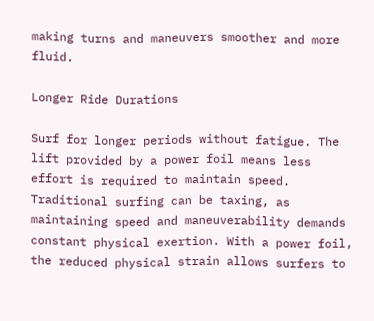making turns and maneuvers smoother and more fluid.

Longer Ride Durations

Surf for longer periods without fatigue. The lift provided by a power foil means less effort is required to maintain speed. Traditional surfing can be taxing, as maintaining speed and maneuverability demands constant physical exertion. With a power foil, the reduced physical strain allows surfers to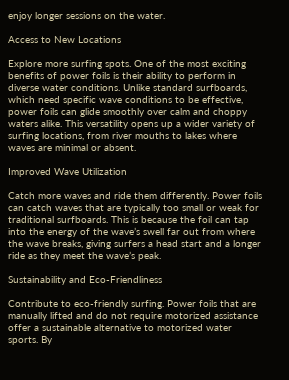enjoy longer sessions on the water.

Access to New Locations

Explore more surfing spots. One of the most exciting benefits of power foils is their ability to perform in diverse water conditions. Unlike standard surfboards, which need specific wave conditions to be effective, power foils can glide smoothly over calm and choppy waters alike. This versatility opens up a wider variety of surfing locations, from river mouths to lakes where waves are minimal or absent.

Improved Wave Utilization

Catch more waves and ride them differently. Power foils can catch waves that are typically too small or weak for traditional surfboards. This is because the foil can tap into the energy of the wave’s swell far out from where the wave breaks, giving surfers a head start and a longer ride as they meet the wave’s peak.

Sustainability and Eco-Friendliness

Contribute to eco-friendly surfing. Power foils that are manually lifted and do not require motorized assistance offer a sustainable alternative to motorized water sports. By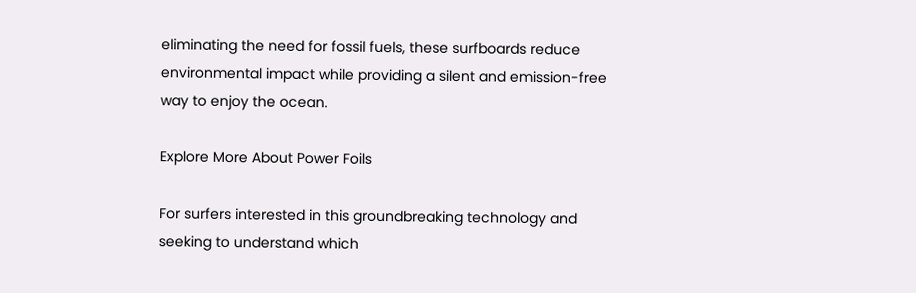eliminating the need for fossil fuels, these surfboards reduce environmental impact while providing a silent and emission-free way to enjoy the ocean.

Explore More About Power Foils

For surfers interested in this groundbreaking technology and seeking to understand which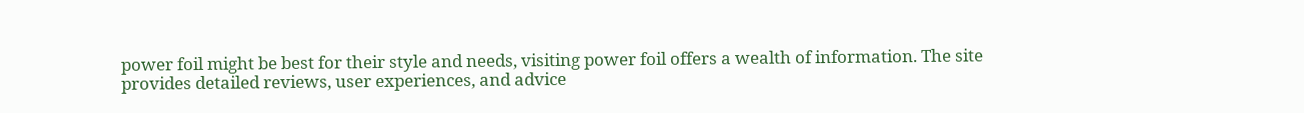power foil might be best for their style and needs, visiting power foil offers a wealth of information. The site provides detailed reviews, user experiences, and advice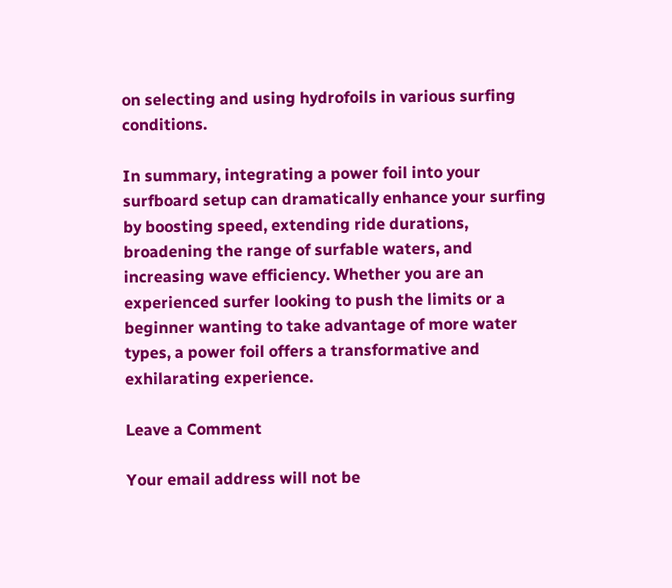on selecting and using hydrofoils in various surfing conditions.

In summary, integrating a power foil into your surfboard setup can dramatically enhance your surfing by boosting speed, extending ride durations, broadening the range of surfable waters, and increasing wave efficiency. Whether you are an experienced surfer looking to push the limits or a beginner wanting to take advantage of more water types, a power foil offers a transformative and exhilarating experience.

Leave a Comment

Your email address will not be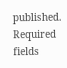published. Required fields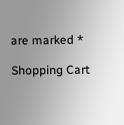are marked *

Shopping Cart